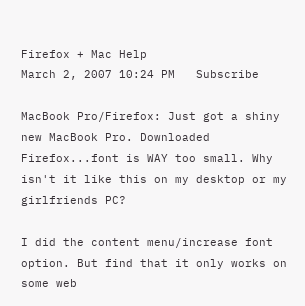Firefox + Mac Help
March 2, 2007 10:24 PM   Subscribe

MacBook Pro/Firefox: Just got a shiny new MacBook Pro. Downloaded Firefox...font is WAY too small. Why isn't it like this on my desktop or my girlfriends PC?

I did the content menu/increase font option. But find that it only works on some web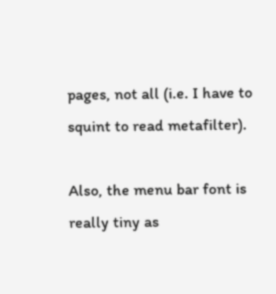pages, not all (i.e. I have to squint to read metafilter).

Also, the menu bar font is really tiny as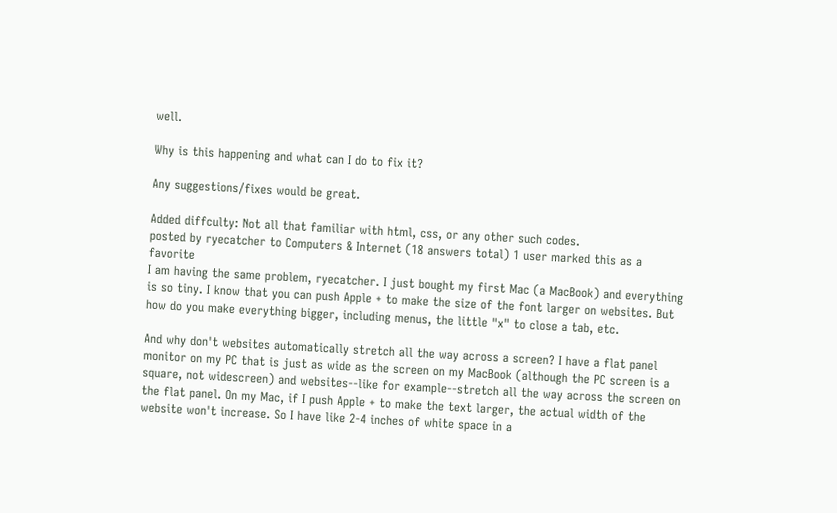well.

Why is this happening and what can I do to fix it?

Any suggestions/fixes would be great.

Added diffculty: Not all that familiar with html, css, or any other such codes.
posted by ryecatcher to Computers & Internet (18 answers total) 1 user marked this as a favorite
I am having the same problem, ryecatcher. I just bought my first Mac (a MacBook) and everything is so tiny. I know that you can push Apple + to make the size of the font larger on websites. But how do you make everything bigger, including menus, the little "x" to close a tab, etc.

And why don't websites automatically stretch all the way across a screen? I have a flat panel monitor on my PC that is just as wide as the screen on my MacBook (although the PC screen is a square, not widescreen) and websites--like for example--stretch all the way across the screen on the flat panel. On my Mac, if I push Apple + to make the text larger, the actual width of the website won't increase. So I have like 2-4 inches of white space in a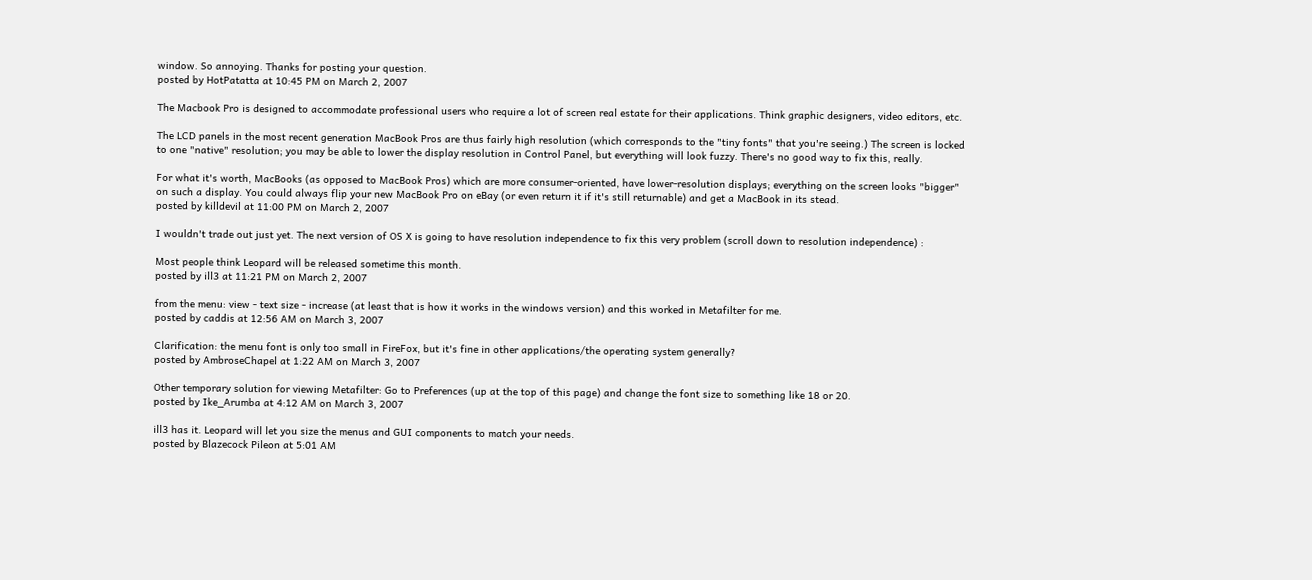window. So annoying. Thanks for posting your question.
posted by HotPatatta at 10:45 PM on March 2, 2007

The Macbook Pro is designed to accommodate professional users who require a lot of screen real estate for their applications. Think graphic designers, video editors, etc.

The LCD panels in the most recent generation MacBook Pros are thus fairly high resolution (which corresponds to the "tiny fonts" that you're seeing.) The screen is locked to one "native" resolution; you may be able to lower the display resolution in Control Panel, but everything will look fuzzy. There's no good way to fix this, really.

For what it's worth, MacBooks (as opposed to MacBook Pros) which are more consumer-oriented, have lower-resolution displays; everything on the screen looks "bigger" on such a display. You could always flip your new MacBook Pro on eBay (or even return it if it's still returnable) and get a MacBook in its stead.
posted by killdevil at 11:00 PM on March 2, 2007

I wouldn't trade out just yet. The next version of OS X is going to have resolution independence to fix this very problem (scroll down to resolution independence) :

Most people think Leopard will be released sometime this month.
posted by ill3 at 11:21 PM on March 2, 2007

from the menu: view - text size - increase (at least that is how it works in the windows version) and this worked in Metafilter for me.
posted by caddis at 12:56 AM on March 3, 2007

Clarification: the menu font is only too small in FireFox, but it's fine in other applications/the operating system generally?
posted by AmbroseChapel at 1:22 AM on March 3, 2007

Other temporary solution for viewing Metafilter: Go to Preferences (up at the top of this page) and change the font size to something like 18 or 20.
posted by Ike_Arumba at 4:12 AM on March 3, 2007

ill3 has it. Leopard will let you size the menus and GUI components to match your needs.
posted by Blazecock Pileon at 5:01 AM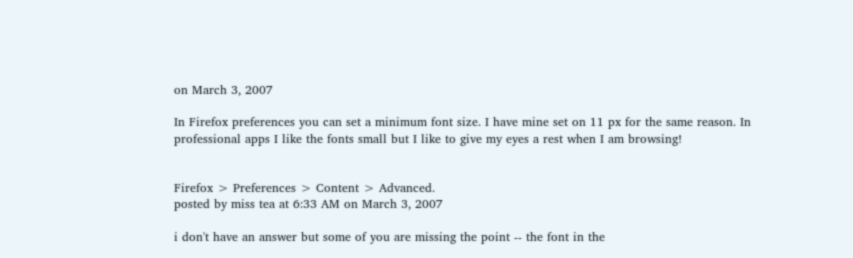on March 3, 2007

In Firefox preferences you can set a minimum font size. I have mine set on 11 px for the same reason. In professional apps I like the fonts small but I like to give my eyes a rest when I am browsing!


Firefox > Preferences > Content > Advanced.
posted by miss tea at 6:33 AM on March 3, 2007

i don't have an answer but some of you are missing the point -- the font in the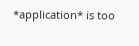*application* is too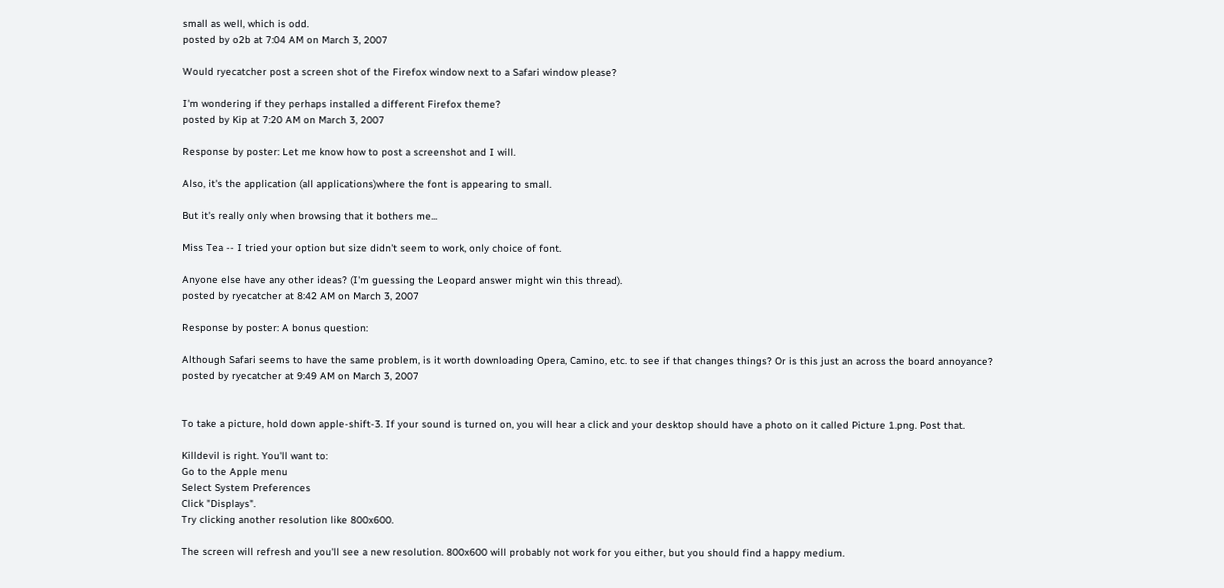small as well, which is odd.
posted by o2b at 7:04 AM on March 3, 2007

Would ryecatcher post a screen shot of the Firefox window next to a Safari window please?

I'm wondering if they perhaps installed a different Firefox theme?
posted by Kip at 7:20 AM on March 3, 2007

Response by poster: Let me know how to post a screenshot and I will.

Also, it's the application (all applications)where the font is appearing to small.

But it's really only when browsing that it bothers me...

Miss Tea -- I tried your option but size didn't seem to work, only choice of font.

Anyone else have any other ideas? (I'm guessing the Leopard answer might win this thread).
posted by ryecatcher at 8:42 AM on March 3, 2007

Response by poster: A bonus question:

Although Safari seems to have the same problem, is it worth downloading Opera, Camino, etc. to see if that changes things? Or is this just an across the board annoyance?
posted by ryecatcher at 9:49 AM on March 3, 2007


To take a picture, hold down apple-shift-3. If your sound is turned on, you will hear a click and your desktop should have a photo on it called Picture 1.png. Post that.

Killdevil is right. You'll want to:
Go to the Apple menu
Select System Preferences
Click "Displays".
Try clicking another resolution like 800x600.

The screen will refresh and you'll see a new resolution. 800x600 will probably not work for you either, but you should find a happy medium.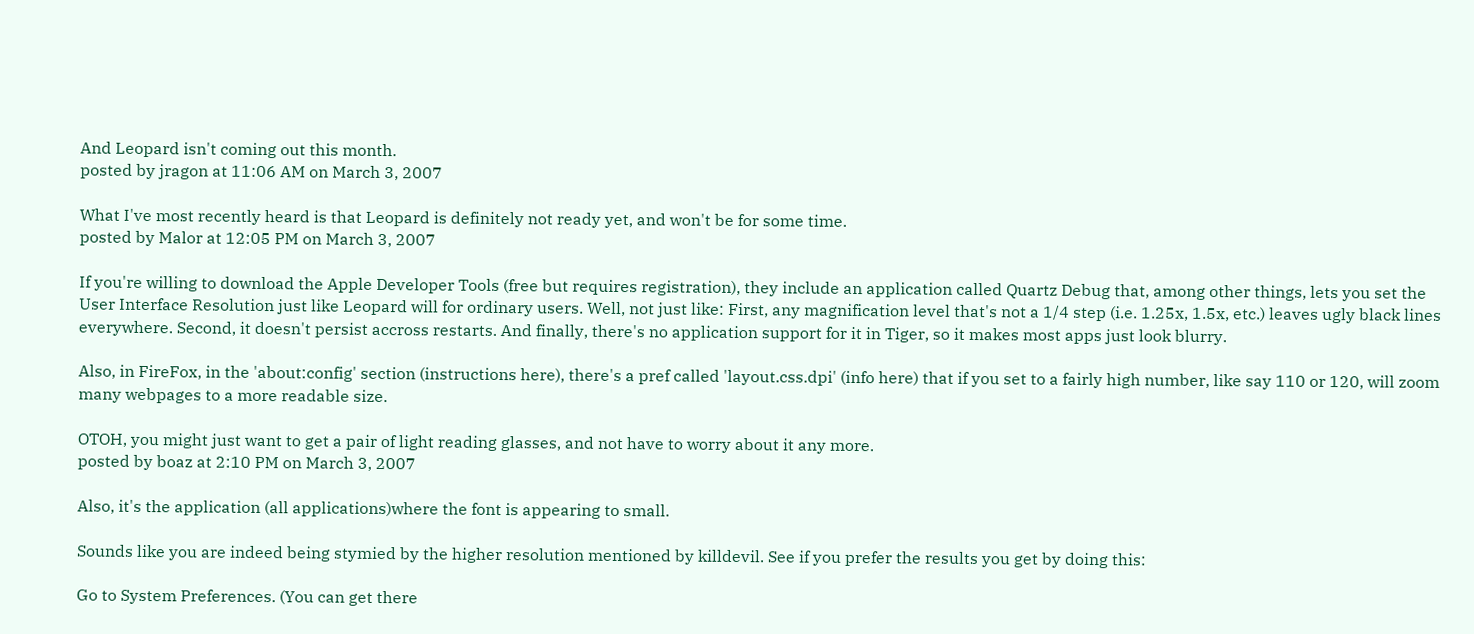And Leopard isn't coming out this month.
posted by jragon at 11:06 AM on March 3, 2007

What I've most recently heard is that Leopard is definitely not ready yet, and won't be for some time.
posted by Malor at 12:05 PM on March 3, 2007

If you're willing to download the Apple Developer Tools (free but requires registration), they include an application called Quartz Debug that, among other things, lets you set the User Interface Resolution just like Leopard will for ordinary users. Well, not just like: First, any magnification level that's not a 1/4 step (i.e. 1.25x, 1.5x, etc.) leaves ugly black lines everywhere. Second, it doesn't persist accross restarts. And finally, there's no application support for it in Tiger, so it makes most apps just look blurry.

Also, in FireFox, in the 'about:config' section (instructions here), there's a pref called 'layout.css.dpi' (info here) that if you set to a fairly high number, like say 110 or 120, will zoom many webpages to a more readable size.

OTOH, you might just want to get a pair of light reading glasses, and not have to worry about it any more.
posted by boaz at 2:10 PM on March 3, 2007

Also, it's the application (all applications)where the font is appearing to small.

Sounds like you are indeed being stymied by the higher resolution mentioned by killdevil. See if you prefer the results you get by doing this:

Go to System Preferences. (You can get there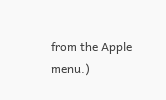from the Apple menu.)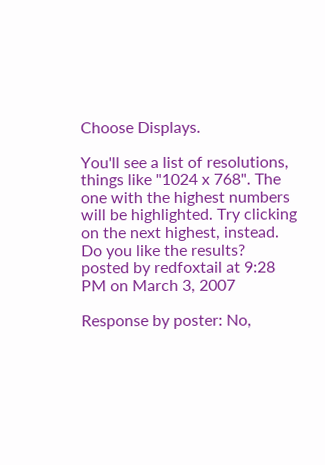Choose Displays.

You'll see a list of resolutions, things like "1024 x 768". The one with the highest numbers will be highlighted. Try clicking on the next highest, instead. Do you like the results?
posted by redfoxtail at 9:28 PM on March 3, 2007

Response by poster: No,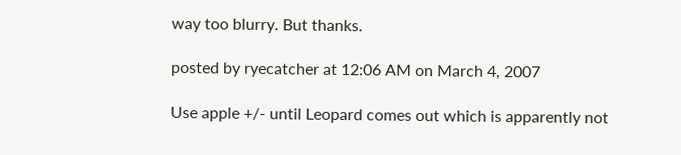way too blurry. But thanks.

posted by ryecatcher at 12:06 AM on March 4, 2007

Use apple +/- until Leopard comes out which is apparently not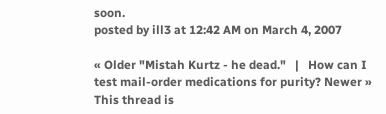soon.
posted by ill3 at 12:42 AM on March 4, 2007

« Older "Mistah Kurtz - he dead."   |   How can I test mail-order medications for purity? Newer »
This thread is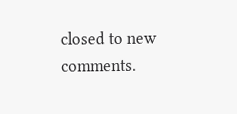closed to new comments.